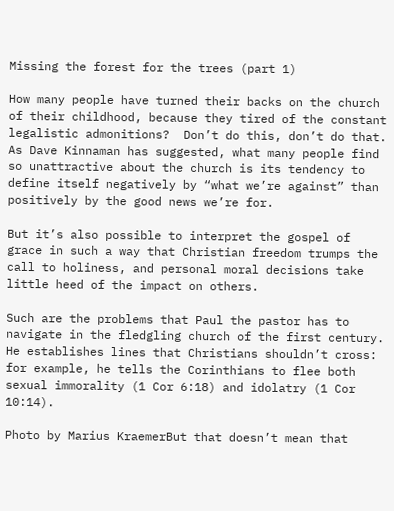Missing the forest for the trees (part 1)

How many people have turned their backs on the church of their childhood, because they tired of the constant legalistic admonitions?  Don’t do this, don’t do that.  As Dave Kinnaman has suggested, what many people find so unattractive about the church is its tendency to define itself negatively by “what we’re against” than positively by the good news we’re for.

But it’s also possible to interpret the gospel of grace in such a way that Christian freedom trumps the call to holiness, and personal moral decisions take little heed of the impact on others.

Such are the problems that Paul the pastor has to navigate in the fledgling church of the first century.  He establishes lines that Christians shouldn’t cross: for example, he tells the Corinthians to flee both sexual immorality (1 Cor 6:18) and idolatry (1 Cor 10:14).

Photo by Marius KraemerBut that doesn’t mean that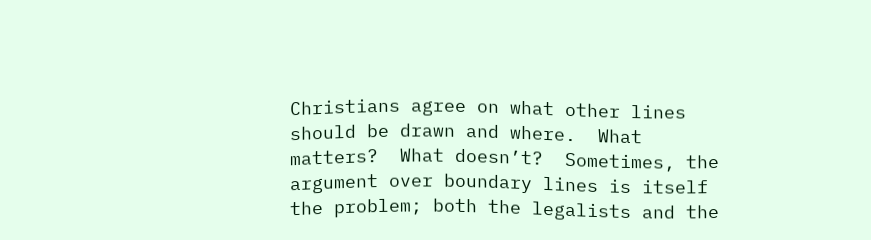Christians agree on what other lines should be drawn and where.  What matters?  What doesn’t?  Sometimes, the argument over boundary lines is itself the problem; both the legalists and the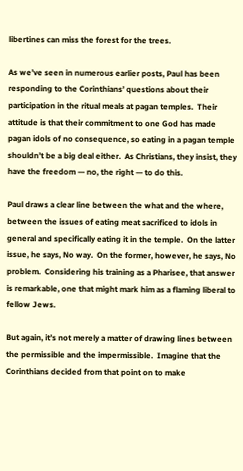libertines can miss the forest for the trees.

As we’ve seen in numerous earlier posts, Paul has been responding to the Corinthians’ questions about their participation in the ritual meals at pagan temples.  Their attitude is that their commitment to one God has made pagan idols of no consequence, so eating in a pagan temple shouldn’t be a big deal either.  As Christians, they insist, they have the freedom — no, the right — to do this.

Paul draws a clear line between the what and the where, between the issues of eating meat sacrificed to idols in general and specifically eating it in the temple.  On the latter issue, he says, No way.  On the former, however, he says, No problem.  Considering his training as a Pharisee, that answer is remarkable, one that might mark him as a flaming liberal to fellow Jews.

But again, it’s not merely a matter of drawing lines between the permissible and the impermissible.  Imagine that the Corinthians decided from that point on to make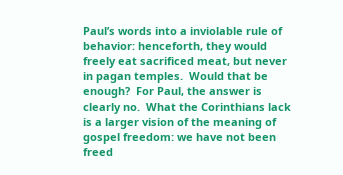Paul’s words into a inviolable rule of behavior: henceforth, they would freely eat sacrificed meat, but never in pagan temples.  Would that be enough?  For Paul, the answer is clearly no.  What the Corinthians lack is a larger vision of the meaning of gospel freedom: we have not been freed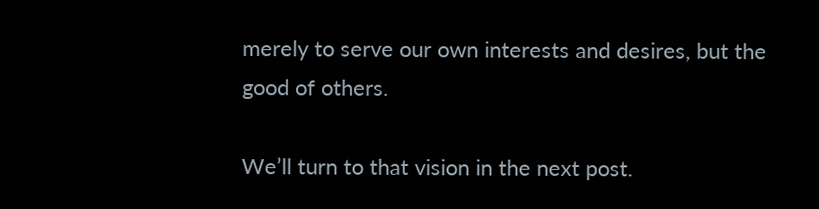merely to serve our own interests and desires, but the good of others.

We’ll turn to that vision in the next post.